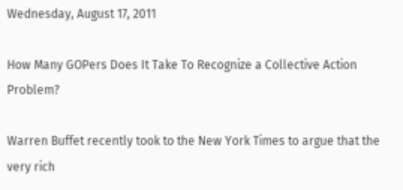Wednesday, August 17, 2011

How Many GOPers Does It Take To Recognize a Collective Action Problem?

Warren Buffet recently took to the New York Times to argue that the very rich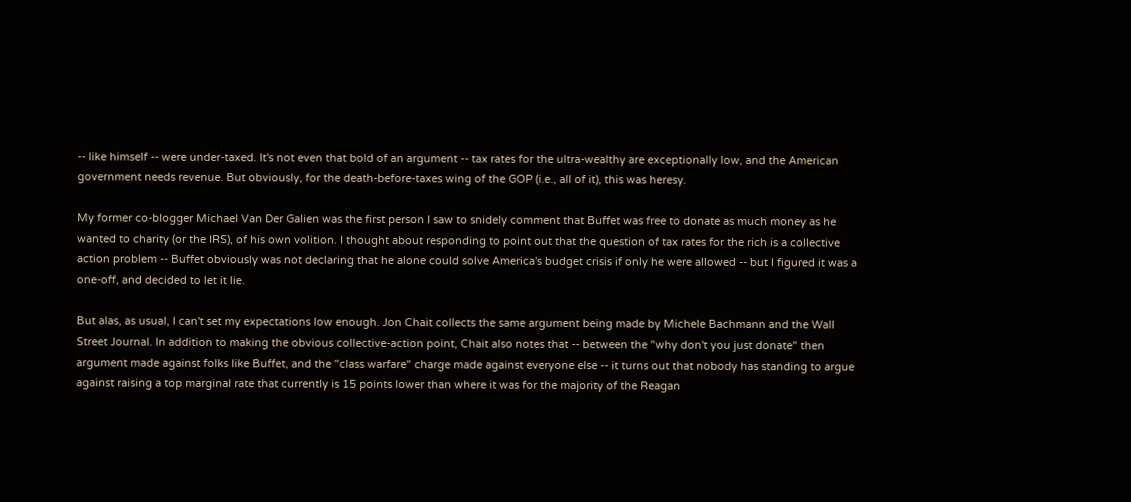-- like himself -- were under-taxed. It's not even that bold of an argument -- tax rates for the ultra-wealthy are exceptionally low, and the American government needs revenue. But obviously, for the death-before-taxes wing of the GOP (i.e., all of it), this was heresy.

My former co-blogger Michael Van Der Galien was the first person I saw to snidely comment that Buffet was free to donate as much money as he wanted to charity (or the IRS), of his own volition. I thought about responding to point out that the question of tax rates for the rich is a collective action problem -- Buffet obviously was not declaring that he alone could solve America's budget crisis if only he were allowed -- but I figured it was a one-off, and decided to let it lie.

But alas, as usual, I can't set my expectations low enough. Jon Chait collects the same argument being made by Michele Bachmann and the Wall Street Journal. In addition to making the obvious collective-action point, Chait also notes that -- between the "why don't you just donate" then argument made against folks like Buffet, and the "class warfare" charge made against everyone else -- it turns out that nobody has standing to argue against raising a top marginal rate that currently is 15 points lower than where it was for the majority of the Reagan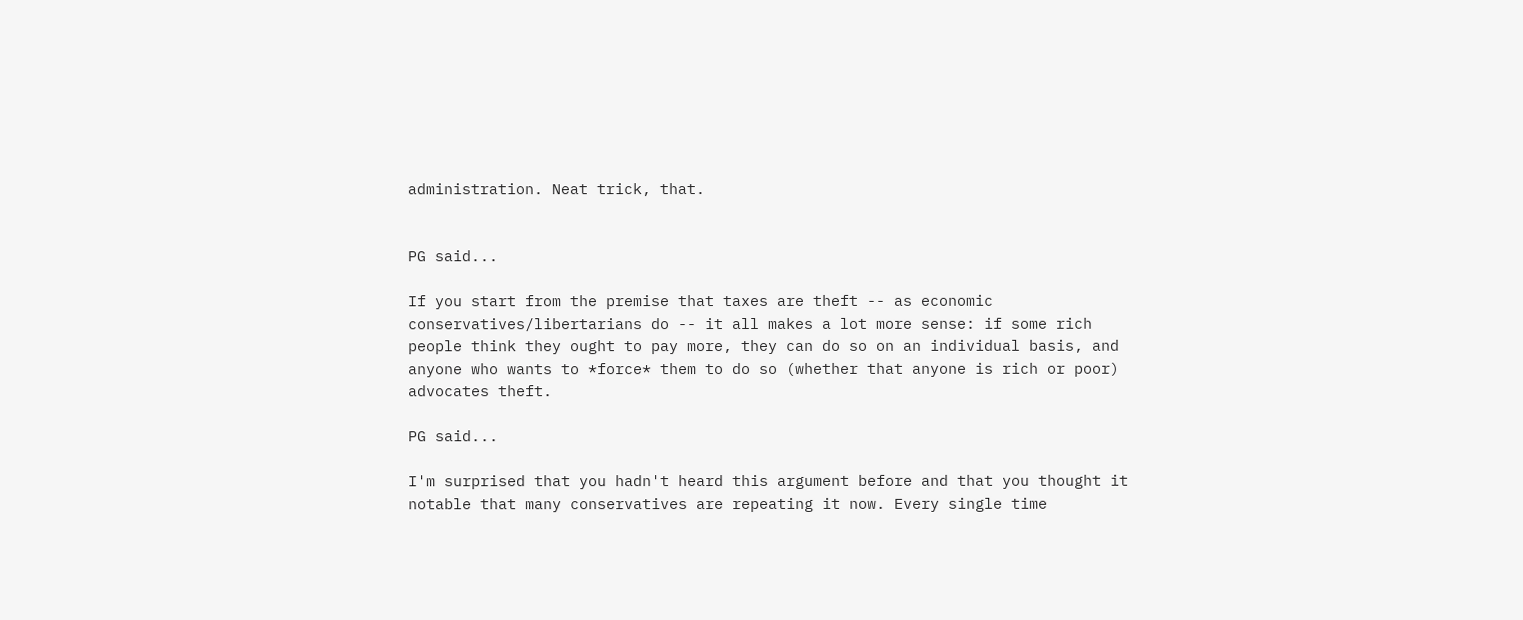administration. Neat trick, that.


PG said...

If you start from the premise that taxes are theft -- as economic conservatives/libertarians do -- it all makes a lot more sense: if some rich people think they ought to pay more, they can do so on an individual basis, and anyone who wants to *force* them to do so (whether that anyone is rich or poor) advocates theft.

PG said...

I'm surprised that you hadn't heard this argument before and that you thought it notable that many conservatives are repeating it now. Every single time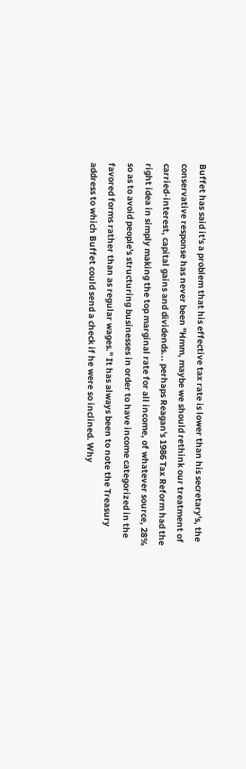Buffet has said it's a problem that his effective tax rate is lower than his secretary's, the conservative response has never been "Hmm, maybe we should rethink our treatment of carried-interest, capital gains and dividends... perhaps Reagan's 1986 Tax Reform had the right idea in simply making the top marginal rate for all income, of whatever source, 28% so as to avoid people's structuring businesses in order to have income categorized in the favored forms rather than as regular wages." It has always been to note the Treasury address to which Buffet could send a check if he were so inclined. Why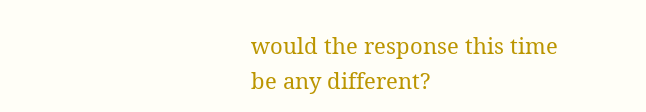would the response this time be any different?